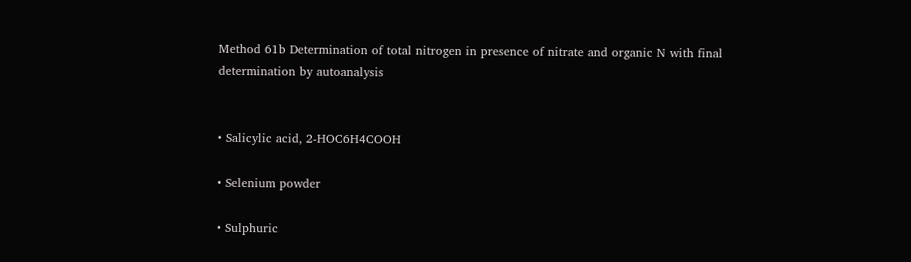Method 61b Determination of total nitrogen in presence of nitrate and organic N with final determination by autoanalysis


• Salicylic acid, 2-HOC6H4COOH

• Selenium powder

• Sulphuric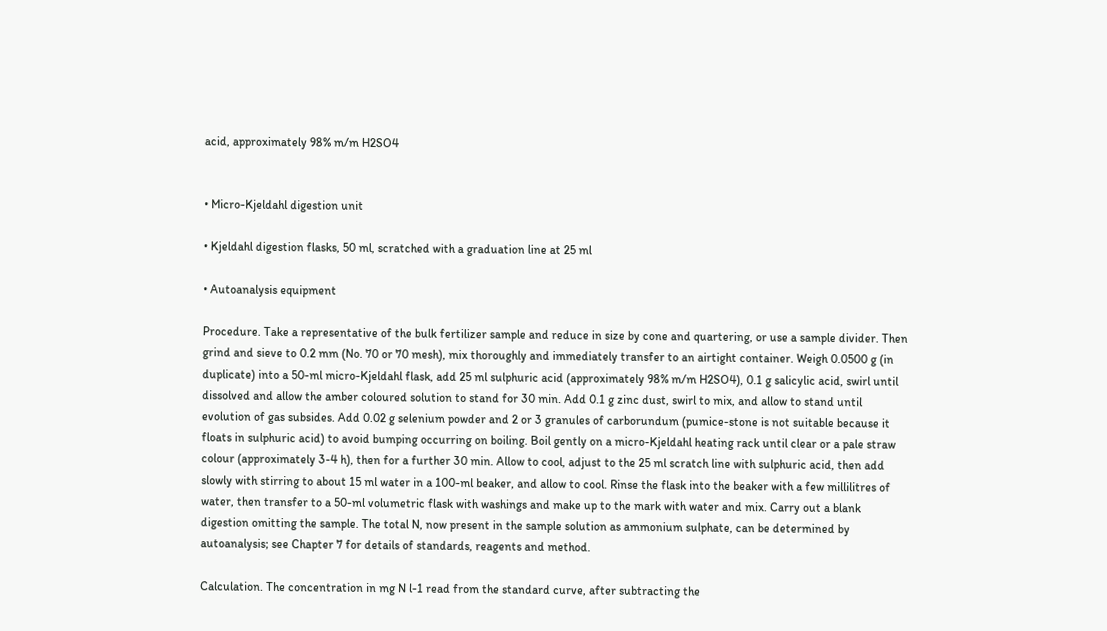acid, approximately 98% m/m H2SO4


• Micro-Kjeldahl digestion unit

• Kjeldahl digestion flasks, 50 ml, scratched with a graduation line at 25 ml

• Autoanalysis equipment

Procedure. Take a representative of the bulk fertilizer sample and reduce in size by cone and quartering, or use a sample divider. Then grind and sieve to 0.2 mm (No. 70 or 70 mesh), mix thoroughly and immediately transfer to an airtight container. Weigh 0.0500 g (in duplicate) into a 50-ml micro-Kjeldahl flask, add 25 ml sulphuric acid (approximately 98% m/m H2SO4), 0.1 g salicylic acid, swirl until dissolved and allow the amber coloured solution to stand for 30 min. Add 0.1 g zinc dust, swirl to mix, and allow to stand until evolution of gas subsides. Add 0.02 g selenium powder and 2 or 3 granules of carborundum (pumice-stone is not suitable because it floats in sulphuric acid) to avoid bumping occurring on boiling. Boil gently on a micro-Kjeldahl heating rack until clear or a pale straw colour (approximately 3-4 h), then for a further 30 min. Allow to cool, adjust to the 25 ml scratch line with sulphuric acid, then add slowly with stirring to about 15 ml water in a 100-ml beaker, and allow to cool. Rinse the flask into the beaker with a few millilitres of water, then transfer to a 50-ml volumetric flask with washings and make up to the mark with water and mix. Carry out a blank digestion omitting the sample. The total N, now present in the sample solution as ammonium sulphate, can be determined by autoanalysis; see Chapter 7 for details of standards, reagents and method.

Calculation. The concentration in mg N l-1 read from the standard curve, after subtracting the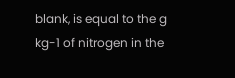blank, is equal to the g kg-1 of nitrogen in the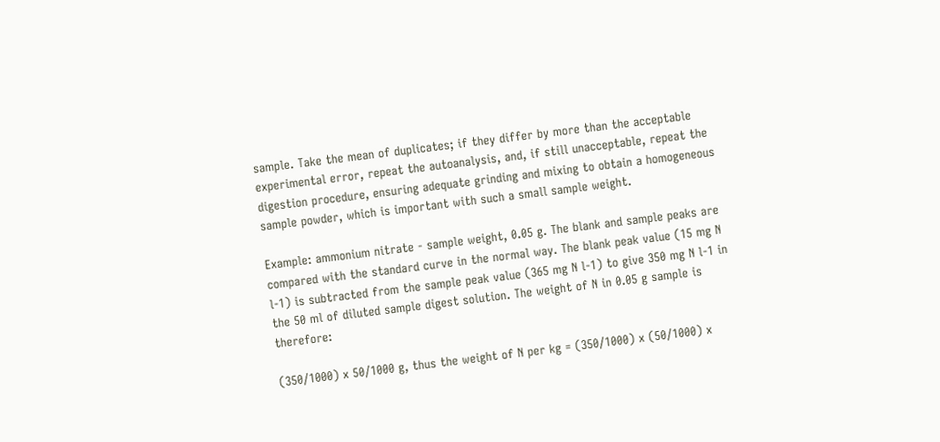sample. Take the mean of duplicates; if they differ by more than the acceptable experimental error, repeat the autoanalysis, and, if still unacceptable, repeat the digestion procedure, ensuring adequate grinding and mixing to obtain a homogeneous sample powder, which is important with such a small sample weight.

Example: ammonium nitrate - sample weight, 0.05 g. The blank and sample peaks are compared with the standard curve in the normal way. The blank peak value (15 mg N l-1) is subtracted from the sample peak value (365 mg N l-1) to give 350 mg N l-1 in the 50 ml of diluted sample digest solution. The weight of N in 0.05 g sample is therefore:

(350/1000) x 50/1000 g, thus the weight of N per kg = (350/1000) x (50/1000) x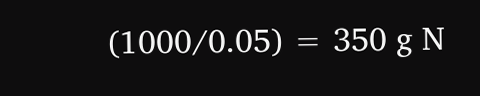(1000/0.05) = 350 g N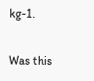kg-1.

Was this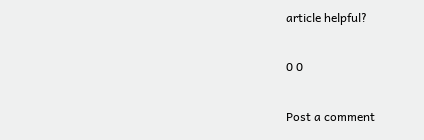article helpful?

0 0

Post a comment